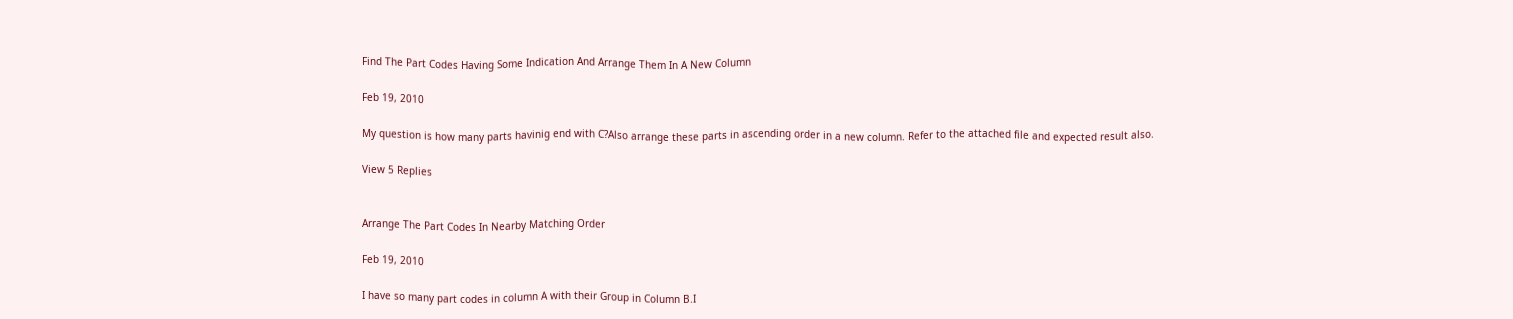Find The Part Codes Having Some Indication And Arrange Them In A New Column

Feb 19, 2010

My question is how many parts havinig end with C?Also arrange these parts in ascending order in a new column. Refer to the attached file and expected result also.

View 5 Replies


Arrange The Part Codes In Nearby Matching Order

Feb 19, 2010

I have so many part codes in column A with their Group in Column B.I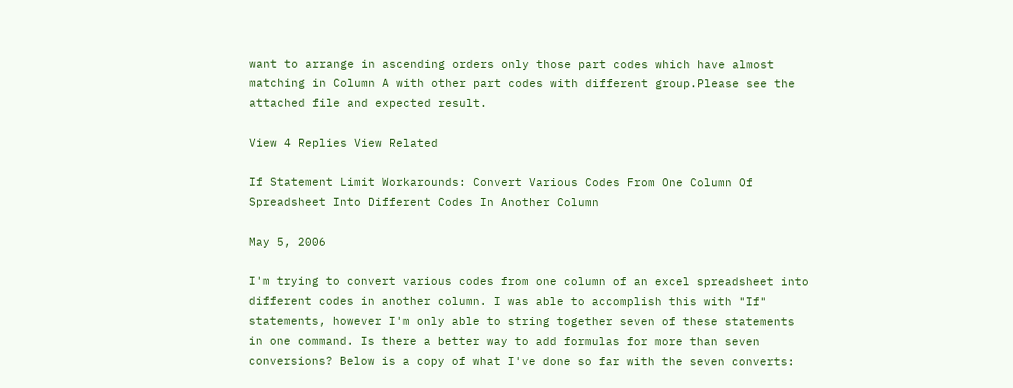want to arrange in ascending orders only those part codes which have almost matching in Column A with other part codes with different group.Please see the attached file and expected result.

View 4 Replies View Related

If Statement Limit Workarounds: Convert Various Codes From One Column Of Spreadsheet Into Different Codes In Another Column

May 5, 2006

I'm trying to convert various codes from one column of an excel spreadsheet into different codes in another column. I was able to accomplish this with "If" statements, however I'm only able to string together seven of these statements in one command. Is there a better way to add formulas for more than seven conversions? Below is a copy of what I've done so far with the seven converts: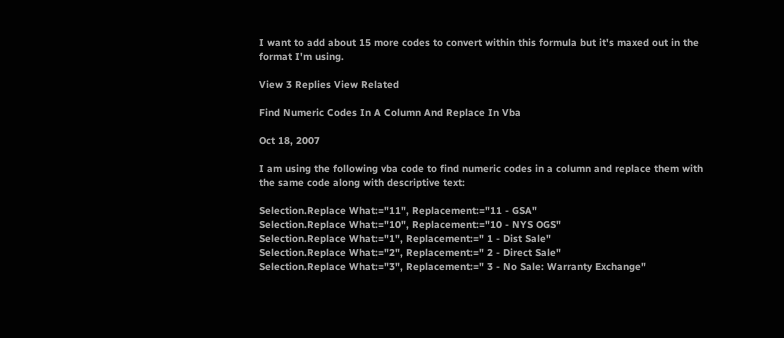I want to add about 15 more codes to convert within this formula but it's maxed out in the format I'm using.

View 3 Replies View Related

Find Numeric Codes In A Column And Replace In Vba

Oct 18, 2007

I am using the following vba code to find numeric codes in a column and replace them with the same code along with descriptive text:

Selection.Replace What:="11", Replacement:="11 - GSA"
Selection.Replace What:="10", Replacement:="10 - NYS OGS"
Selection.Replace What:="1", Replacement:=" 1 - Dist Sale"
Selection.Replace What:="2", Replacement:=" 2 - Direct Sale"
Selection.Replace What:="3", Replacement:=" 3 - No Sale: Warranty Exchange"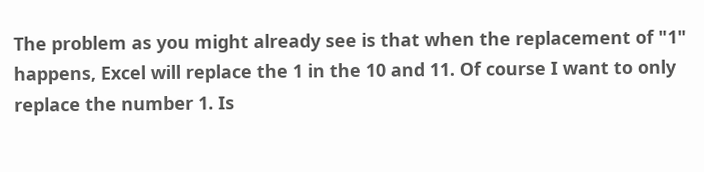The problem as you might already see is that when the replacement of "1" happens, Excel will replace the 1 in the 10 and 11. Of course I want to only replace the number 1. Is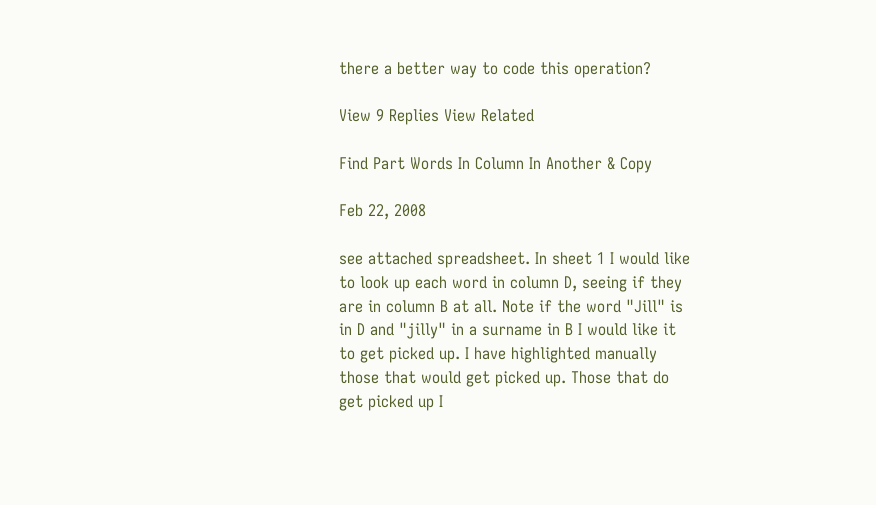there a better way to code this operation?

View 9 Replies View Related

Find Part Words In Column In Another & Copy

Feb 22, 2008

see attached spreadsheet. In sheet 1 I would like to look up each word in column D, seeing if they are in column B at all. Note if the word "Jill" is in D and "jilly" in a surname in B I would like it to get picked up. I have highlighted manually those that would get picked up. Those that do get picked up I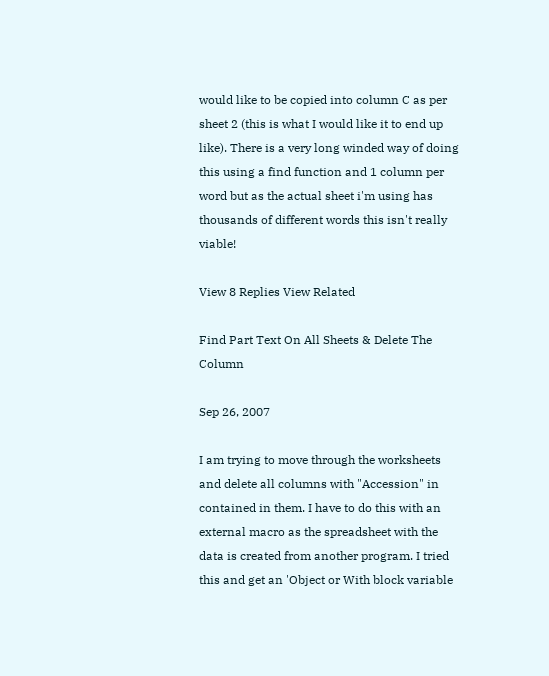would like to be copied into column C as per sheet 2 (this is what I would like it to end up like). There is a very long winded way of doing this using a find function and 1 column per word but as the actual sheet i'm using has thousands of different words this isn't really viable!

View 8 Replies View Related

Find Part Text On All Sheets & Delete The Column

Sep 26, 2007

I am trying to move through the worksheets and delete all columns with "Accession" in contained in them. I have to do this with an external macro as the spreadsheet with the data is created from another program. I tried this and get an 'Object or With block variable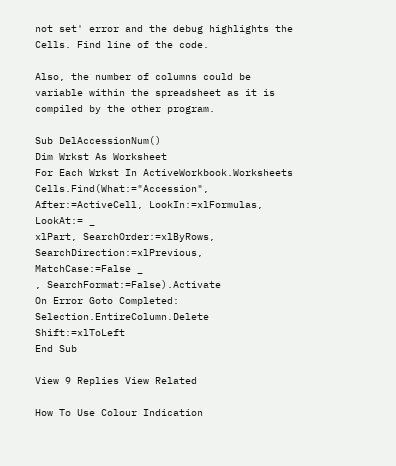not set' error and the debug highlights the Cells. Find line of the code.

Also, the number of columns could be variable within the spreadsheet as it is compiled by the other program.

Sub DelAccessionNum()
Dim Wrkst As Worksheet
For Each Wrkst In ActiveWorkbook.Worksheets
Cells.Find(What:="Accession", After:=ActiveCell, LookIn:=xlFormulas, LookAt:= _
xlPart, SearchOrder:=xlByRows, SearchDirection:=xlPrevious, MatchCase:=False _
, SearchFormat:=False).Activate
On Error Goto Completed:
Selection.EntireColumn.Delete Shift:=xlToLeft
End Sub

View 9 Replies View Related

How To Use Colour Indication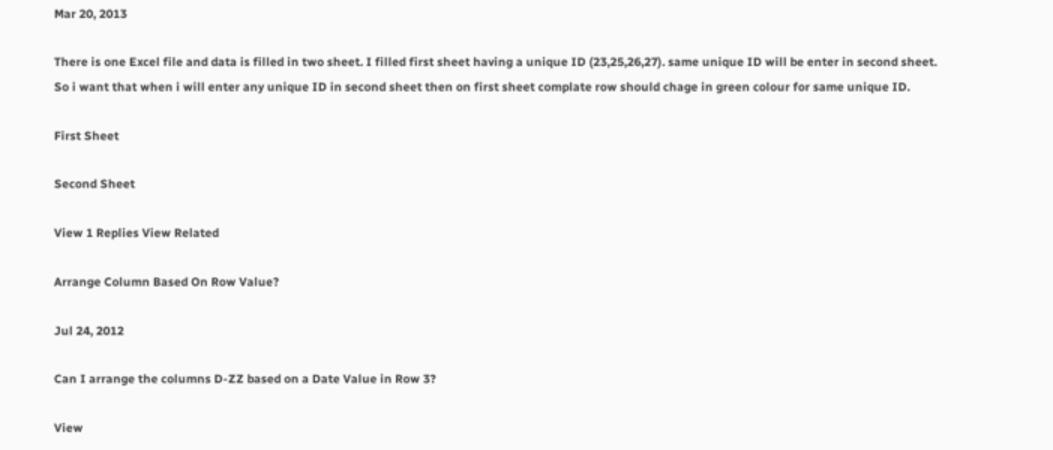Mar 20, 2013

There is one Excel file and data is filled in two sheet. I filled first sheet having a unique ID (23,25,26,27). same unique ID will be enter in second sheet. So i want that when i will enter any unique ID in second sheet then on first sheet complate row should chage in green colour for same unique ID.

First Sheet

Second Sheet

View 1 Replies View Related

Arrange Column Based On Row Value?

Jul 24, 2012

Can I arrange the columns D-ZZ based on a Date Value in Row 3?

View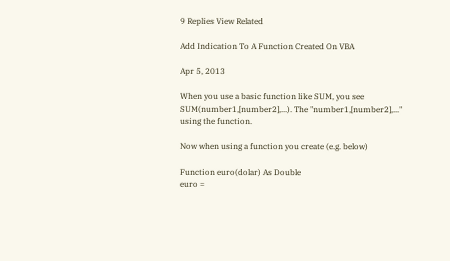9 Replies View Related

Add Indication To A Function Created On VBA

Apr 5, 2013

When you use a basic function like SUM, you see SUM(number1,[number2],...). The "number1,[number2],..." using the function.

Now when using a function you create (e.g. below)

Function euro(dolar) As Double
euro =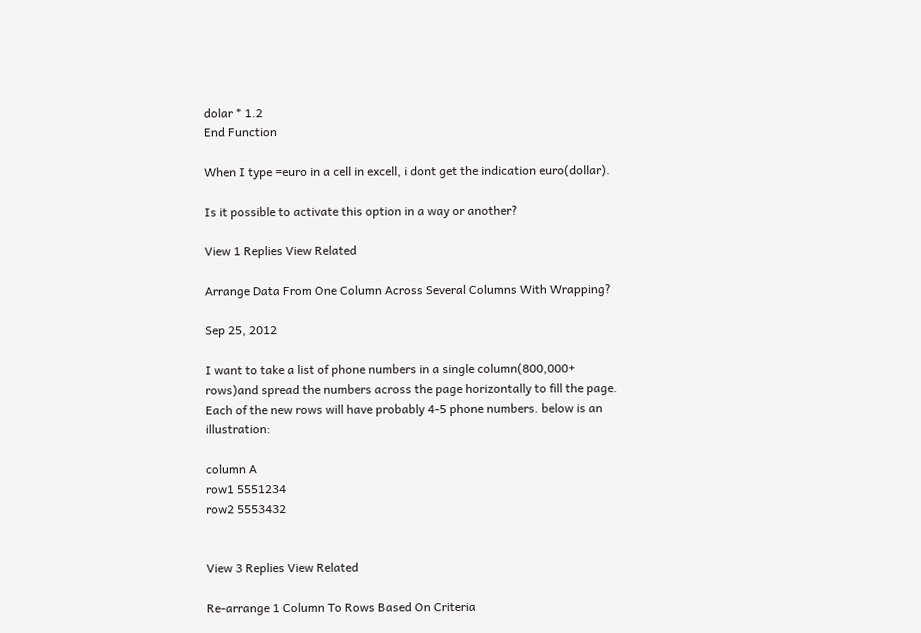dolar * 1.2
End Function

When I type =euro in a cell in excell, i dont get the indication euro(dollar).

Is it possible to activate this option in a way or another?

View 1 Replies View Related

Arrange Data From One Column Across Several Columns With Wrapping?

Sep 25, 2012

I want to take a list of phone numbers in a single column(800,000+ rows)and spread the numbers across the page horizontally to fill the page. Each of the new rows will have probably 4-5 phone numbers. below is an illustration:

column A
row1 5551234
row2 5553432


View 3 Replies View Related

Re-arrange 1 Column To Rows Based On Criteria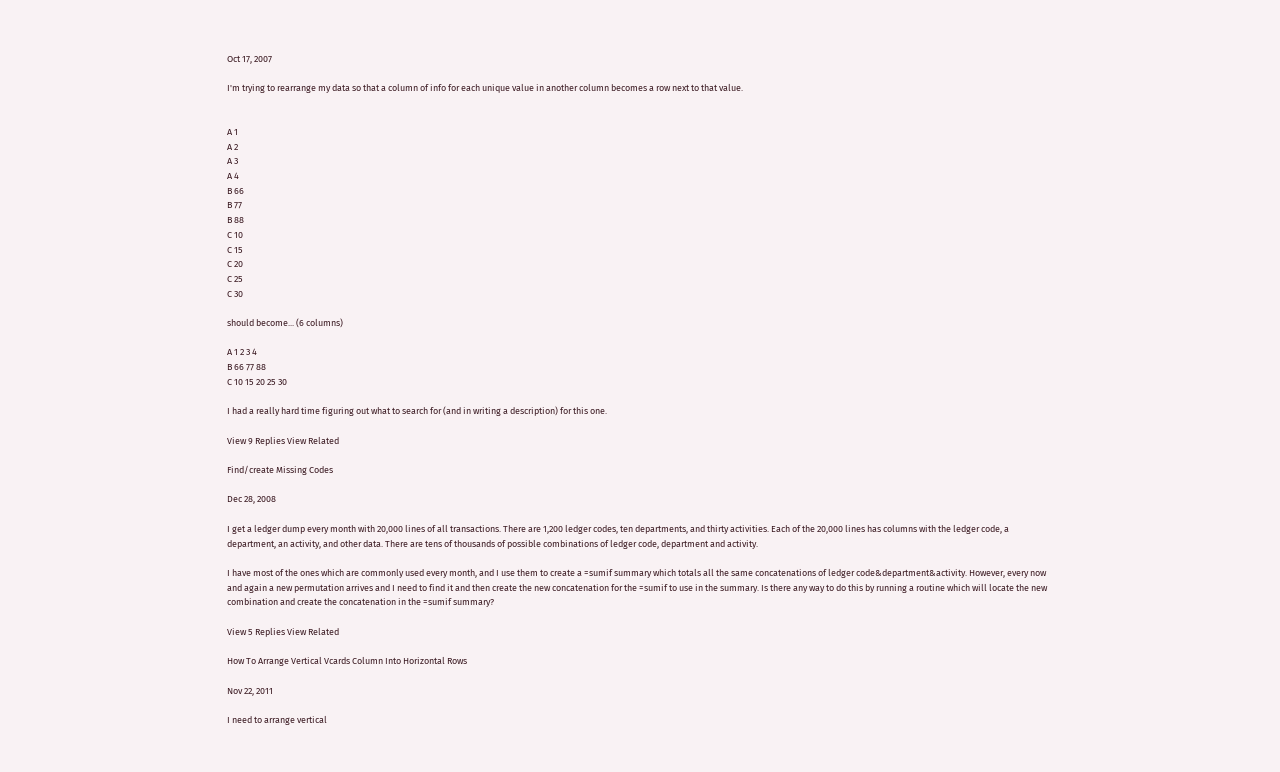Oct 17, 2007

I'm trying to rearrange my data so that a column of info for each unique value in another column becomes a row next to that value.


A 1
A 2
A 3
A 4
B 66
B 77
B 88
C 10
C 15
C 20
C 25
C 30

should become... (6 columns)

A 1 2 3 4
B 66 77 88
C 10 15 20 25 30

I had a really hard time figuring out what to search for (and in writing a description) for this one.

View 9 Replies View Related

Find/create Missing Codes

Dec 28, 2008

I get a ledger dump every month with 20,000 lines of all transactions. There are 1,200 ledger codes, ten departments, and thirty activities. Each of the 20,000 lines has columns with the ledger code, a department, an activity, and other data. There are tens of thousands of possible combinations of ledger code, department and activity.

I have most of the ones which are commonly used every month, and I use them to create a =sumif summary which totals all the same concatenations of ledger code&department&activity. However, every now and again a new permutation arrives and I need to find it and then create the new concatenation for the =sumif to use in the summary. Is there any way to do this by running a routine which will locate the new combination and create the concatenation in the =sumif summary?

View 5 Replies View Related

How To Arrange Vertical Vcards Column Into Horizontal Rows

Nov 22, 2011

I need to arrange vertical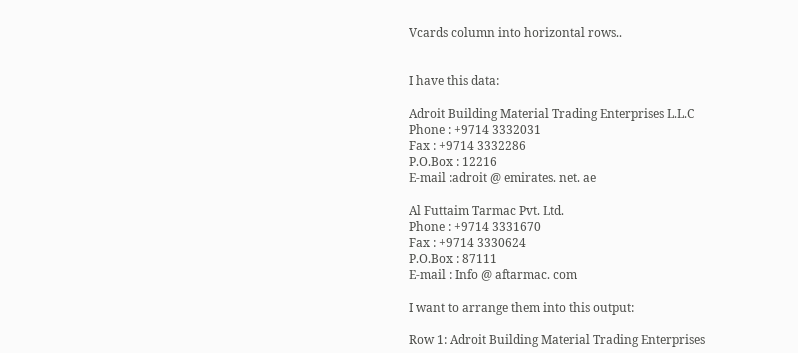Vcards column into horizontal rows..


I have this data:

Adroit Building Material Trading Enterprises L.L.C
Phone : +9714 3332031
Fax : +9714 3332286
P.O.Box : 12216
E-mail :adroit @ emirates. net. ae

Al Futtaim Tarmac Pvt. Ltd.
Phone : +9714 3331670
Fax : +9714 3330624
P.O.Box : 87111
E-mail : Info @ aftarmac. com

I want to arrange them into this output:

Row 1: Adroit Building Material Trading Enterprises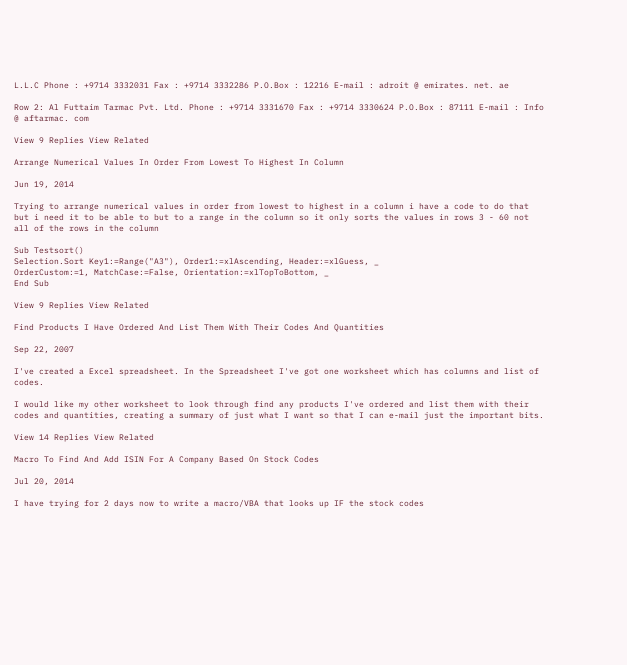L.L.C Phone : +9714 3332031 Fax : +9714 3332286 P.O.Box : 12216 E-mail : adroit @ emirates. net. ae

Row 2: Al Futtaim Tarmac Pvt. Ltd. Phone : +9714 3331670 Fax : +9714 3330624 P.O.Box : 87111 E-mail : Info @ aftarmac. com

View 9 Replies View Related

Arrange Numerical Values In Order From Lowest To Highest In Column

Jun 19, 2014

Trying to arrange numerical values in order from lowest to highest in a column i have a code to do that but i need it to be able to but to a range in the column so it only sorts the values in rows 3 - 60 not all of the rows in the column

Sub Testsort()
Selection.Sort Key1:=Range("A3"), Order1:=xlAscending, Header:=xlGuess, _
OrderCustom:=1, MatchCase:=False, Orientation:=xlTopToBottom, _
End Sub

View 9 Replies View Related

Find Products I Have Ordered And List Them With Their Codes And Quantities

Sep 22, 2007

I've created a Excel spreadsheet. In the Spreadsheet I've got one worksheet which has columns and list of codes.

I would like my other worksheet to look through find any products I've ordered and list them with their codes and quantities, creating a summary of just what I want so that I can e-mail just the important bits.

View 14 Replies View Related

Macro To Find And Add ISIN For A Company Based On Stock Codes

Jul 20, 2014

I have trying for 2 days now to write a macro/VBA that looks up IF the stock codes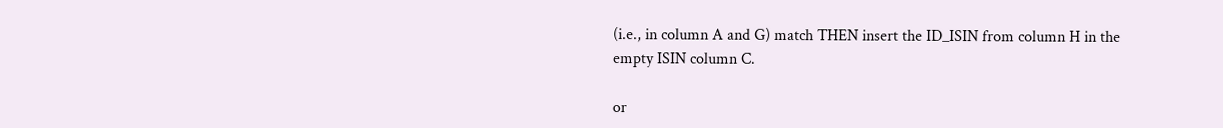(i.e., in column A and G) match THEN insert the ID_ISIN from column H in the empty ISIN column C.

or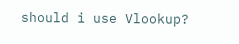should i use Vlookup?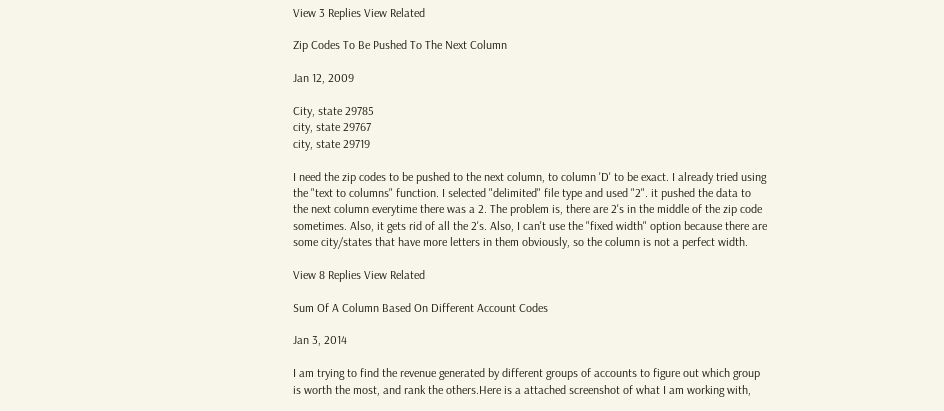View 3 Replies View Related

Zip Codes To Be Pushed To The Next Column

Jan 12, 2009

City, state 29785
city, state 29767
city, state 29719

I need the zip codes to be pushed to the next column, to column 'D' to be exact. I already tried using the "text to columns" function. I selected "delimited" file type and used "2". it pushed the data to the next column everytime there was a 2. The problem is, there are 2's in the middle of the zip code sometimes. Also, it gets rid of all the 2's. Also, I can't use the "fixed width" option because there are some city/states that have more letters in them obviously, so the column is not a perfect width.

View 8 Replies View Related

Sum Of A Column Based On Different Account Codes

Jan 3, 2014

I am trying to find the revenue generated by different groups of accounts to figure out which group is worth the most, and rank the others.Here is a attached screenshot of what I am working with,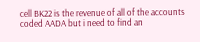cell BK22 is the revenue of all of the accounts coded AADA but i need to find an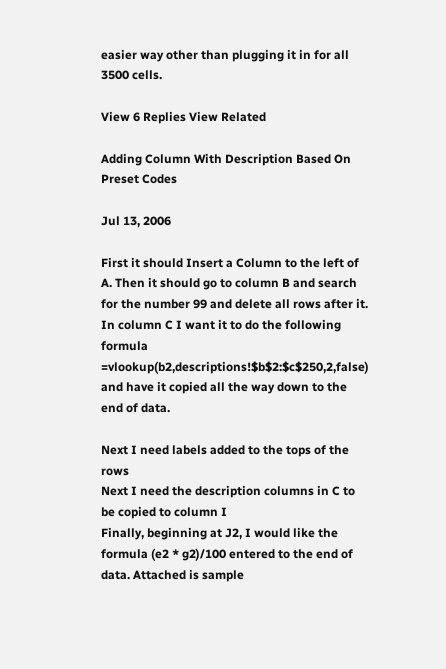easier way other than plugging it in for all 3500 cells.

View 6 Replies View Related

Adding Column With Description Based On Preset Codes

Jul 13, 2006

First it should Insert a Column to the left of A. Then it should go to column B and search for the number 99 and delete all rows after it. In column C I want it to do the following formula =vlookup(b2,descriptions!$b$2:$c$250,2,false) and have it copied all the way down to the end of data.

Next I need labels added to the tops of the rows
Next I need the description columns in C to be copied to column I
Finally, beginning at J2, I would like the formula (e2 * g2)/100 entered to the end of data. Attached is sample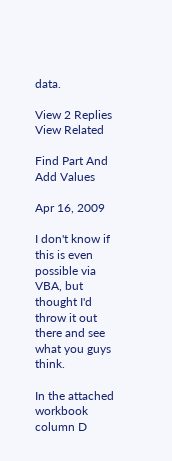data.

View 2 Replies View Related

Find Part And Add Values

Apr 16, 2009

I don't know if this is even possible via VBA, but thought I'd throw it out there and see what you guys think.

In the attached workbook column D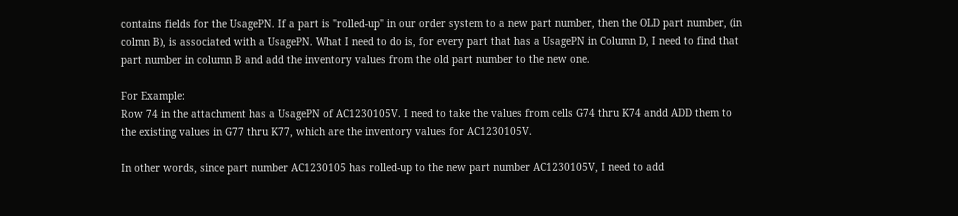contains fields for the UsagePN. If a part is "rolled-up" in our order system to a new part number, then the OLD part number, (in colmn B), is associated with a UsagePN. What I need to do is, for every part that has a UsagePN in Column D, I need to find that part number in column B and add the inventory values from the old part number to the new one.

For Example:
Row 74 in the attachment has a UsagePN of AC1230105V. I need to take the values from cells G74 thru K74 andd ADD them to the existing values in G77 thru K77, which are the inventory values for AC1230105V.

In other words, since part number AC1230105 has rolled-up to the new part number AC1230105V, I need to add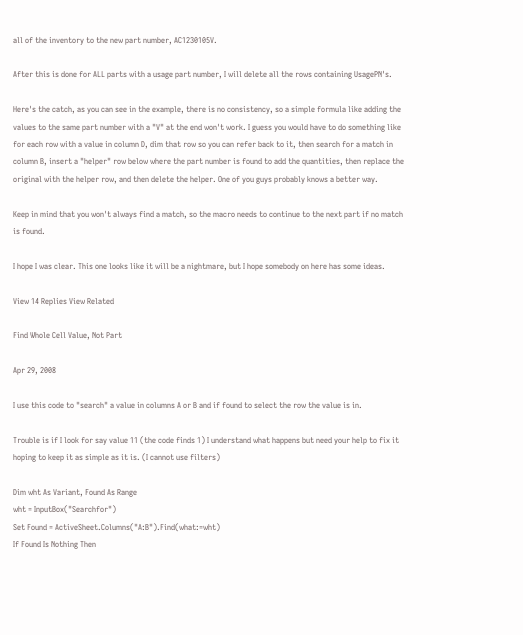all of the inventory to the new part number, AC1230105V.

After this is done for ALL parts with a usage part number, I will delete all the rows containing UsagePN's.

Here's the catch, as you can see in the example, there is no consistency, so a simple formula like adding the values to the same part number with a "V" at the end won't work. I guess you would have to do something like for each row with a value in column D, dim that row so you can refer back to it, then search for a match in column B, insert a "helper" row below where the part number is found to add the quantities, then replace the original with the helper row, and then delete the helper. One of you guys probably knows a better way.

Keep in mind that you won't always find a match, so the macro needs to continue to the next part if no match is found.

I hope I was clear. This one looks like it will be a nightmare, but I hope somebody on here has some ideas.

View 14 Replies View Related

Find Whole Cell Value, Not Part

Apr 29, 2008

I use this code to "search" a value in columns A or B and if found to select the row the value is in.

Trouble is if I look for say value 11 (the code finds 1) I understand what happens but need your help to fix it hoping to keep it as simple as it is. (I cannot use filters)

Dim wht As Variant, Found As Range
wht = InputBox("Searchfor")
Set Found = ActiveSheet.Columns("A:B").Find(what:=wht)
If Found Is Nothing Then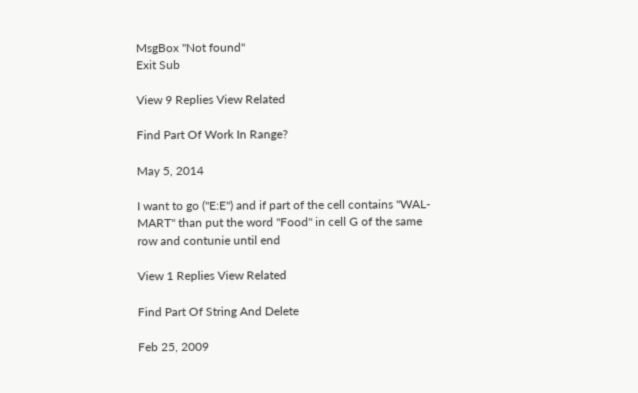MsgBox "Not found"
Exit Sub

View 9 Replies View Related

Find Part Of Work In Range?

May 5, 2014

I want to go ("E:E") and if part of the cell contains "WAL-MART" than put the word "Food" in cell G of the same row and contunie until end

View 1 Replies View Related

Find Part Of String And Delete

Feb 25, 2009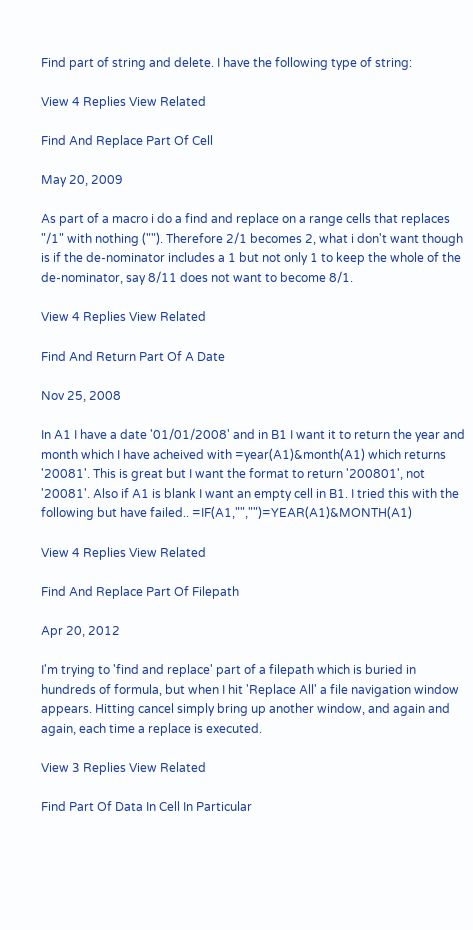Find part of string and delete. I have the following type of string:

View 4 Replies View Related

Find And Replace Part Of Cell

May 20, 2009

As part of a macro i do a find and replace on a range cells that replaces "/1" with nothing (""). Therefore 2/1 becomes 2, what i don't want though is if the de-nominator includes a 1 but not only 1 to keep the whole of the de-nominator, say 8/11 does not want to become 8/1.

View 4 Replies View Related

Find And Return Part Of A Date

Nov 25, 2008

In A1 I have a date '01/01/2008' and in B1 I want it to return the year and month which I have acheived with =year(A1)&month(A1) which returns '20081'. This is great but I want the format to return '200801', not '20081'. Also if A1 is blank I want an empty cell in B1. I tried this with the following but have failed.. =IF(A1,"","")=YEAR(A1)&MONTH(A1)

View 4 Replies View Related

Find And Replace Part Of Filepath

Apr 20, 2012

I'm trying to 'find and replace' part of a filepath which is buried in hundreds of formula, but when I hit 'Replace All' a file navigation window appears. Hitting cancel simply bring up another window, and again and again, each time a replace is executed.

View 3 Replies View Related

Find Part Of Data In Cell In Particular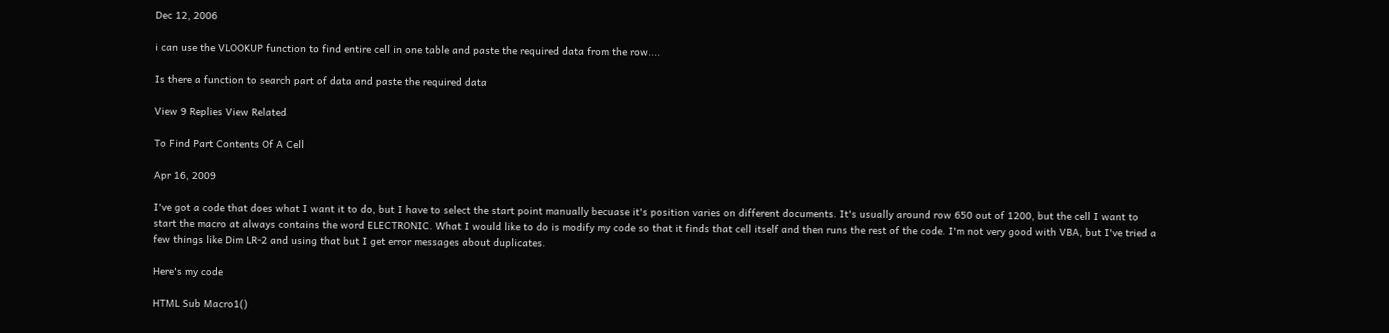Dec 12, 2006

i can use the VLOOKUP function to find entire cell in one table and paste the required data from the row....

Is there a function to search part of data and paste the required data

View 9 Replies View Related

To Find Part Contents Of A Cell

Apr 16, 2009

I've got a code that does what I want it to do, but I have to select the start point manually becuase it's position varies on different documents. It's usually around row 650 out of 1200, but the cell I want to start the macro at always contains the word ELECTRONIC. What I would like to do is modify my code so that it finds that cell itself and then runs the rest of the code. I'm not very good with VBA, but I've tried a few things like Dim LR-2 and using that but I get error messages about duplicates.

Here's my code

HTML Sub Macro1()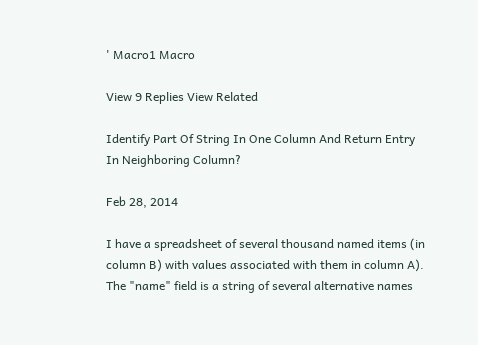' Macro1 Macro

View 9 Replies View Related

Identify Part Of String In One Column And Return Entry In Neighboring Column?

Feb 28, 2014

I have a spreadsheet of several thousand named items (in column B) with values associated with them in column A). The "name" field is a string of several alternative names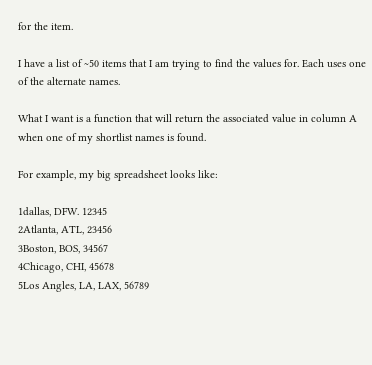for the item.

I have a list of ~50 items that I am trying to find the values for. Each uses one of the alternate names.

What I want is a function that will return the associated value in column A when one of my shortlist names is found.

For example, my big spreadsheet looks like:

1dallas, DFW. 12345
2Atlanta, ATL, 23456
3Boston, BOS, 34567
4Chicago, CHI, 45678
5Los Angles, LA, LAX, 56789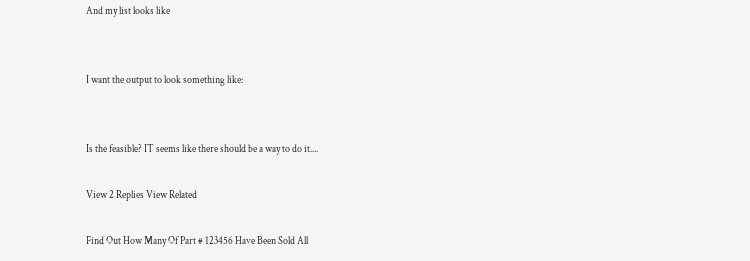And my list looks like


I want the output to look something like:


Is the feasible? IT seems like there should be a way to do it....

View 2 Replies View Related

Find Out How Many Of Part # 123456 Have Been Sold All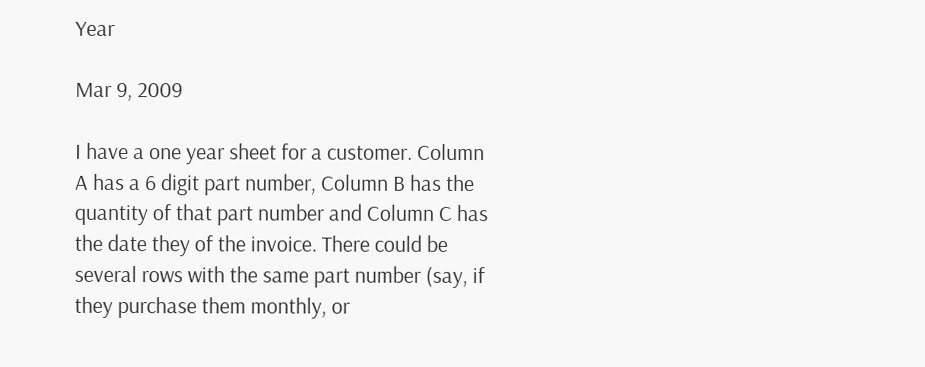Year

Mar 9, 2009

I have a one year sheet for a customer. Column A has a 6 digit part number, Column B has the quantity of that part number and Column C has the date they of the invoice. There could be several rows with the same part number (say, if they purchase them monthly, or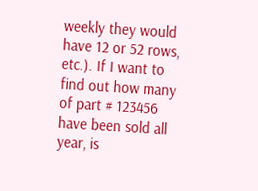weekly they would have 12 or 52 rows, etc.). If I want to find out how many of part # 123456 have been sold all year, is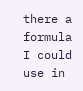there a formula I could use in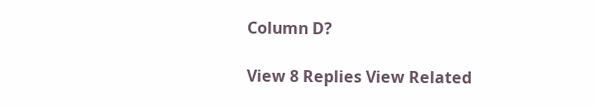Column D?

View 8 Replies View Related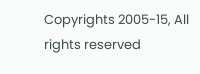Copyrights 2005-15, All rights reserved